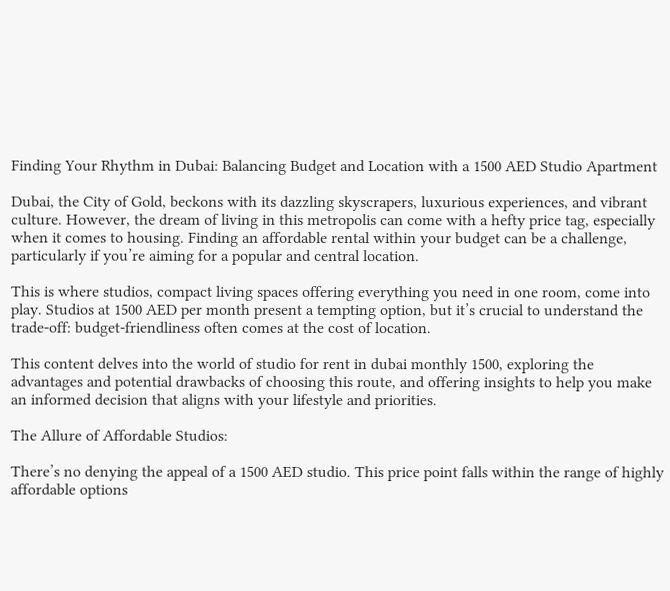Finding Your Rhythm in Dubai: Balancing Budget and Location with a 1500 AED Studio Apartment

Dubai, the City of Gold, beckons with its dazzling skyscrapers, luxurious experiences, and vibrant culture. However, the dream of living in this metropolis can come with a hefty price tag, especially when it comes to housing. Finding an affordable rental within your budget can be a challenge, particularly if you’re aiming for a popular and central location.

This is where studios, compact living spaces offering everything you need in one room, come into play. Studios at 1500 AED per month present a tempting option, but it’s crucial to understand the trade-off: budget-friendliness often comes at the cost of location.

This content delves into the world of studio for rent in dubai monthly 1500, exploring the advantages and potential drawbacks of choosing this route, and offering insights to help you make an informed decision that aligns with your lifestyle and priorities.

The Allure of Affordable Studios:

There’s no denying the appeal of a 1500 AED studio. This price point falls within the range of highly affordable options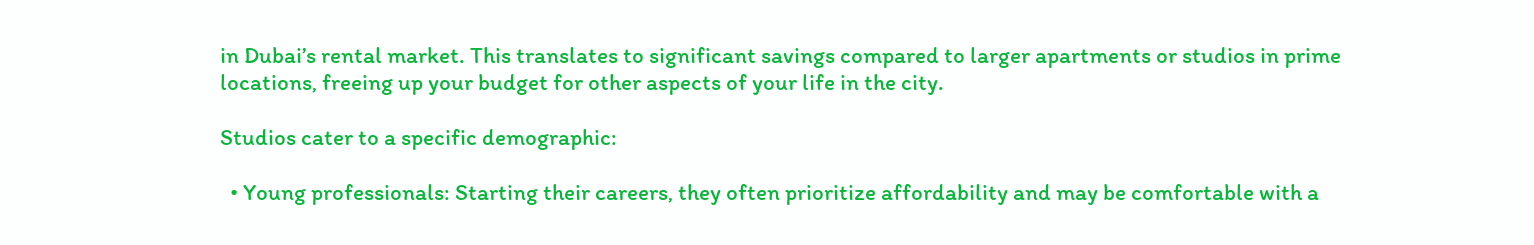in Dubai’s rental market. This translates to significant savings compared to larger apartments or studios in prime locations, freeing up your budget for other aspects of your life in the city.

Studios cater to a specific demographic:

  • Young professionals: Starting their careers, they often prioritize affordability and may be comfortable with a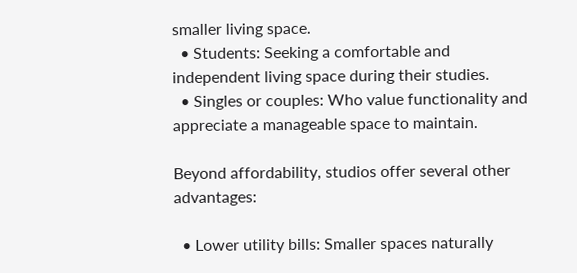smaller living space.
  • Students: Seeking a comfortable and independent living space during their studies.
  • Singles or couples: Who value functionality and appreciate a manageable space to maintain.

Beyond affordability, studios offer several other advantages:

  • Lower utility bills: Smaller spaces naturally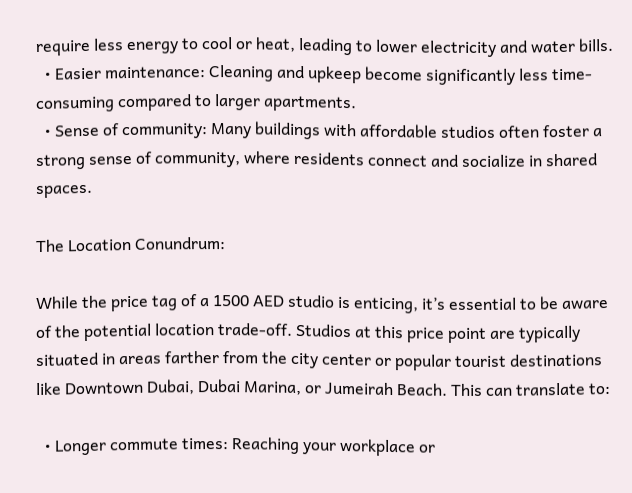require less energy to cool or heat, leading to lower electricity and water bills.
  • Easier maintenance: Cleaning and upkeep become significantly less time-consuming compared to larger apartments.
  • Sense of community: Many buildings with affordable studios often foster a strong sense of community, where residents connect and socialize in shared spaces.

The Location Conundrum:

While the price tag of a 1500 AED studio is enticing, it’s essential to be aware of the potential location trade-off. Studios at this price point are typically situated in areas farther from the city center or popular tourist destinations like Downtown Dubai, Dubai Marina, or Jumeirah Beach. This can translate to:

  • Longer commute times: Reaching your workplace or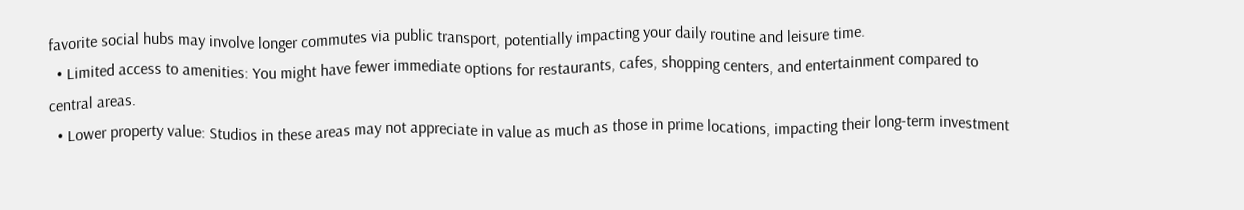favorite social hubs may involve longer commutes via public transport, potentially impacting your daily routine and leisure time.
  • Limited access to amenities: You might have fewer immediate options for restaurants, cafes, shopping centers, and entertainment compared to central areas.
  • Lower property value: Studios in these areas may not appreciate in value as much as those in prime locations, impacting their long-term investment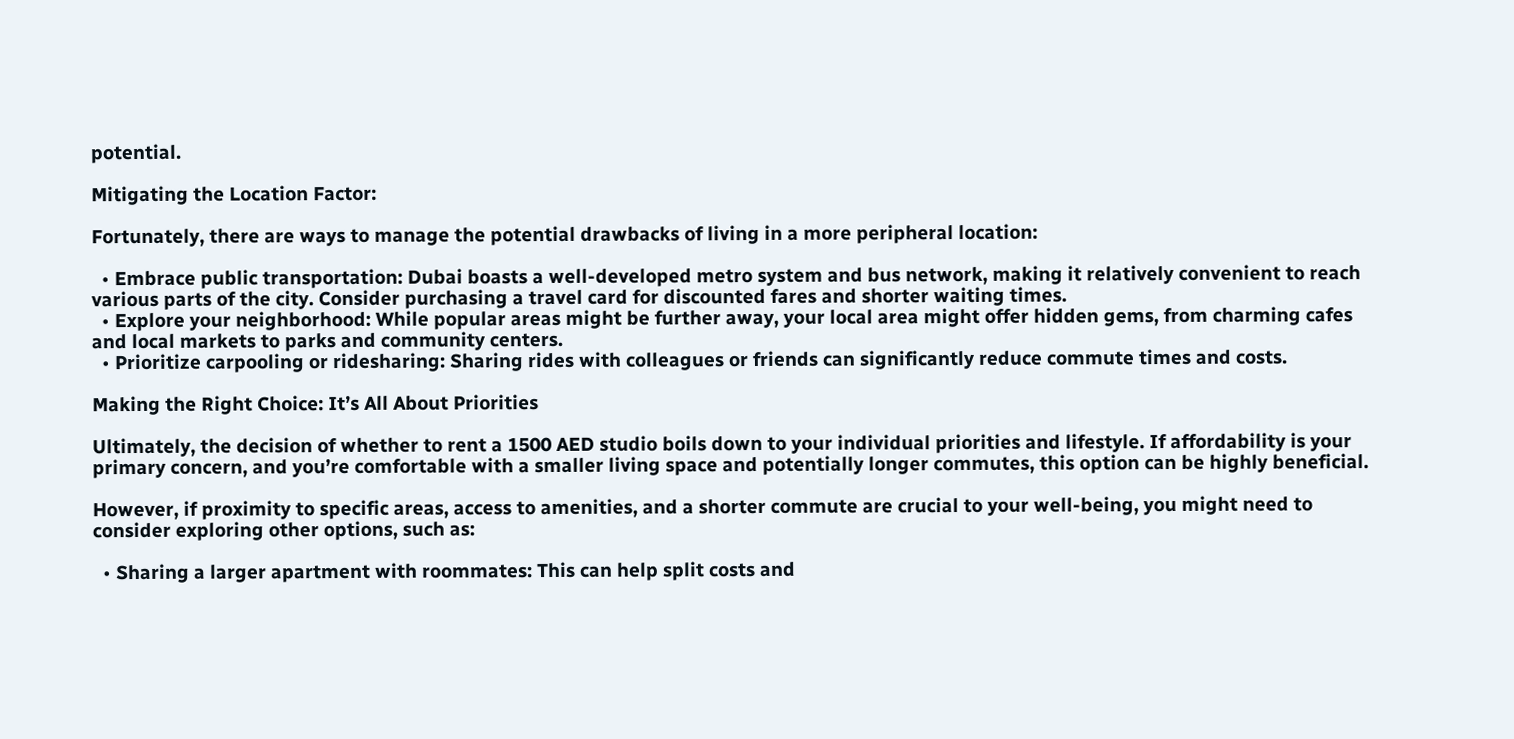potential.

Mitigating the Location Factor:

Fortunately, there are ways to manage the potential drawbacks of living in a more peripheral location:

  • Embrace public transportation: Dubai boasts a well-developed metro system and bus network, making it relatively convenient to reach various parts of the city. Consider purchasing a travel card for discounted fares and shorter waiting times.
  • Explore your neighborhood: While popular areas might be further away, your local area might offer hidden gems, from charming cafes and local markets to parks and community centers.
  • Prioritize carpooling or ridesharing: Sharing rides with colleagues or friends can significantly reduce commute times and costs.

Making the Right Choice: It’s All About Priorities

Ultimately, the decision of whether to rent a 1500 AED studio boils down to your individual priorities and lifestyle. If affordability is your primary concern, and you’re comfortable with a smaller living space and potentially longer commutes, this option can be highly beneficial.

However, if proximity to specific areas, access to amenities, and a shorter commute are crucial to your well-being, you might need to consider exploring other options, such as:

  • Sharing a larger apartment with roommates: This can help split costs and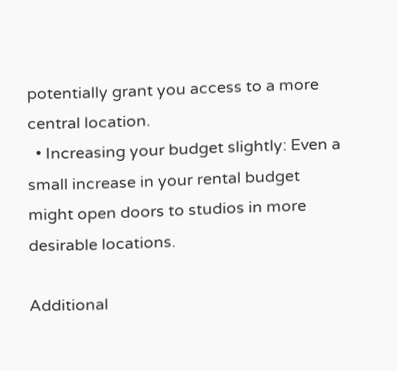potentially grant you access to a more central location.
  • Increasing your budget slightly: Even a small increase in your rental budget might open doors to studios in more desirable locations.

Additional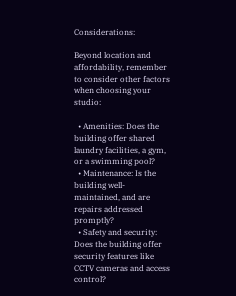Considerations:

Beyond location and affordability, remember to consider other factors when choosing your studio:

  • Amenities: Does the building offer shared laundry facilities, a gym, or a swimming pool?
  • Maintenance: Is the building well-maintained, and are repairs addressed promptly?
  • Safety and security: Does the building offer security features like CCTV cameras and access control?